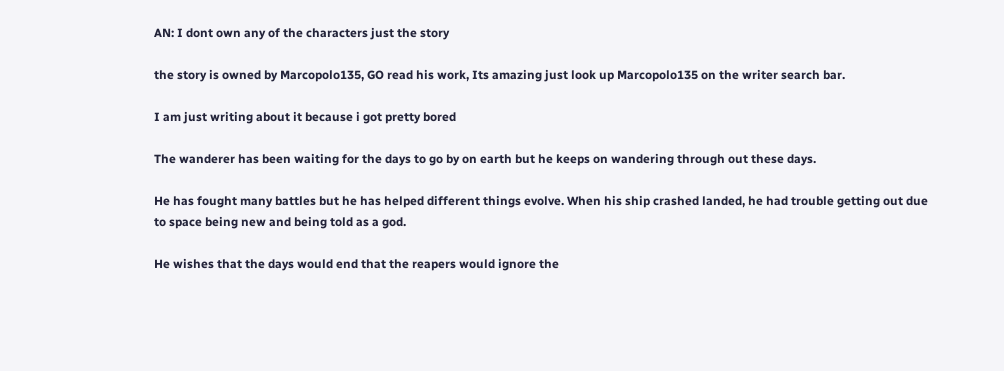AN: I dont own any of the characters just the story

the story is owned by Marcopolo135, GO read his work, Its amazing just look up Marcopolo135 on the writer search bar.

I am just writing about it because i got pretty bored

The wanderer has been waiting for the days to go by on earth but he keeps on wandering through out these days.

He has fought many battles but he has helped different things evolve. When his ship crashed landed, he had trouble getting out due to space being new and being told as a god.

He wishes that the days would end that the reapers would ignore the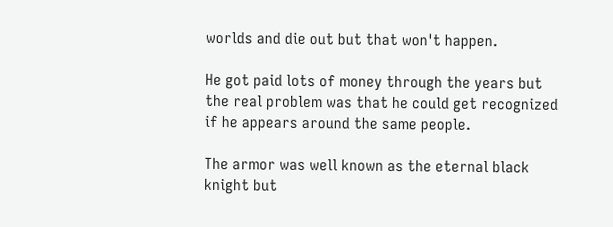worlds and die out but that won't happen.

He got paid lots of money through the years but the real problem was that he could get recognized if he appears around the same people.

The armor was well known as the eternal black knight but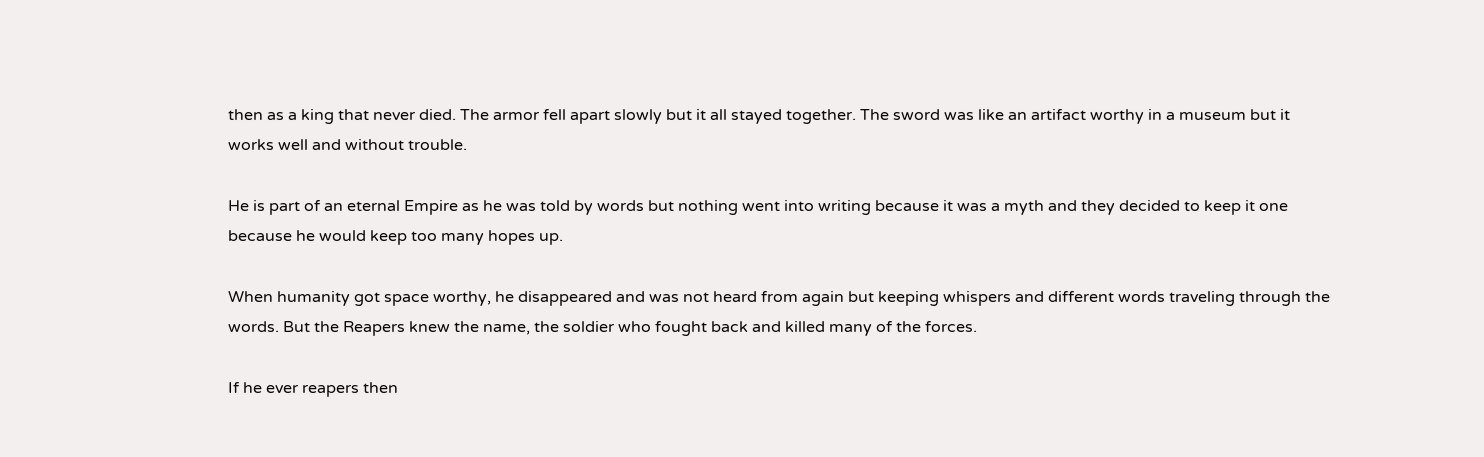then as a king that never died. The armor fell apart slowly but it all stayed together. The sword was like an artifact worthy in a museum but it works well and without trouble.

He is part of an eternal Empire as he was told by words but nothing went into writing because it was a myth and they decided to keep it one because he would keep too many hopes up.

When humanity got space worthy, he disappeared and was not heard from again but keeping whispers and different words traveling through the words. But the Reapers knew the name, the soldier who fought back and killed many of the forces.

If he ever reapers then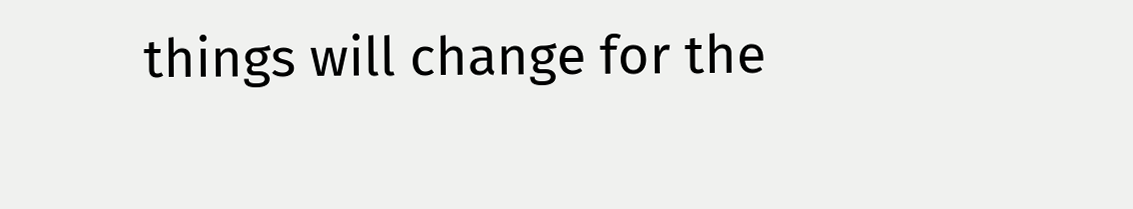things will change for the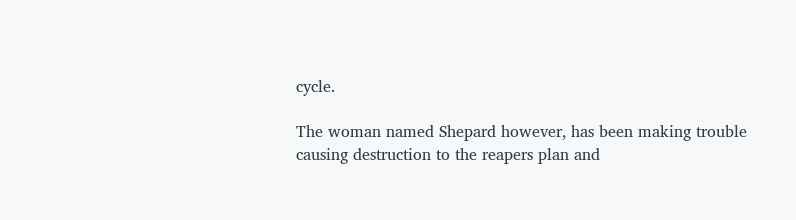cycle.

The woman named Shepard however, has been making trouble causing destruction to the reapers plan and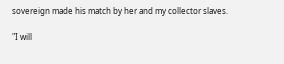sovereign made his match by her and my collector slaves.

"I will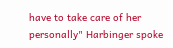have to take care of her personally" Harbinger spoke